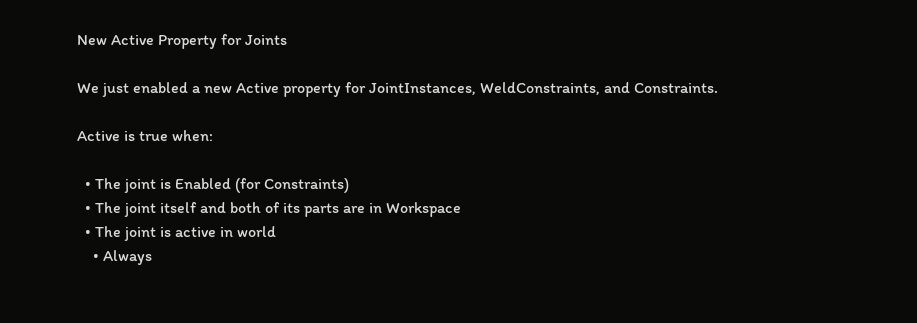New Active Property for Joints

We just enabled a new Active property for JointInstances, WeldConstraints, and Constraints.

Active is true when:

  • The joint is Enabled (for Constraints)
  • The joint itself and both of its parts are in Workspace
  • The joint is active in world
    • Always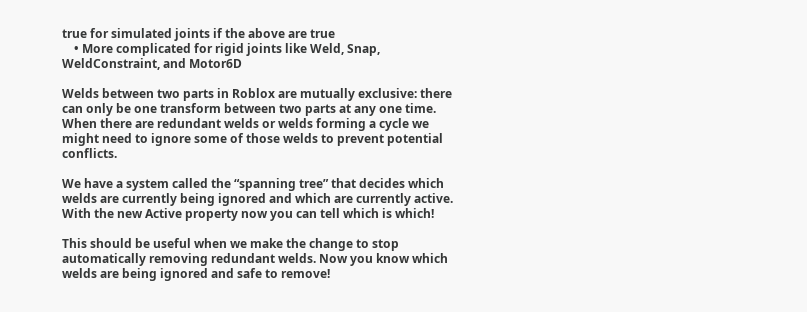true for simulated joints if the above are true
    • More complicated for rigid joints like Weld, Snap, WeldConstraint, and Motor6D

Welds between two parts in Roblox are mutually exclusive: there can only be one transform between two parts at any one time. When there are redundant welds or welds forming a cycle we might need to ignore some of those welds to prevent potential conflicts.

We have a system called the “spanning tree” that decides which welds are currently being ignored and which are currently active. With the new Active property now you can tell which is which!

This should be useful when we make the change to stop automatically removing redundant welds. Now you know which welds are being ignored and safe to remove!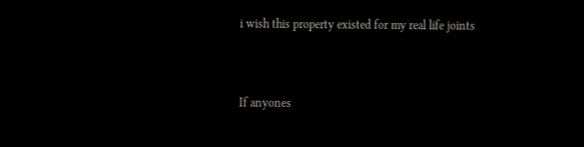i wish this property existed for my real life joints



If anyones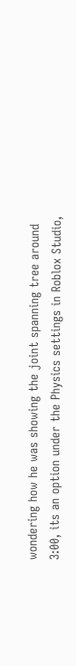wondering how he was showing the joint spanning tree around 3:00, its an option under the Physics settings in Roblox Studio,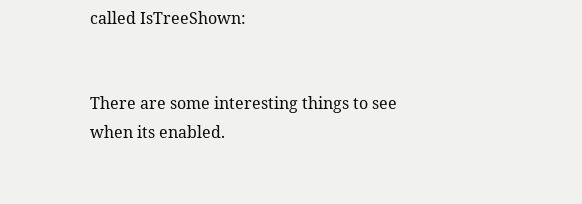called IsTreeShown:


There are some interesting things to see when its enabled.